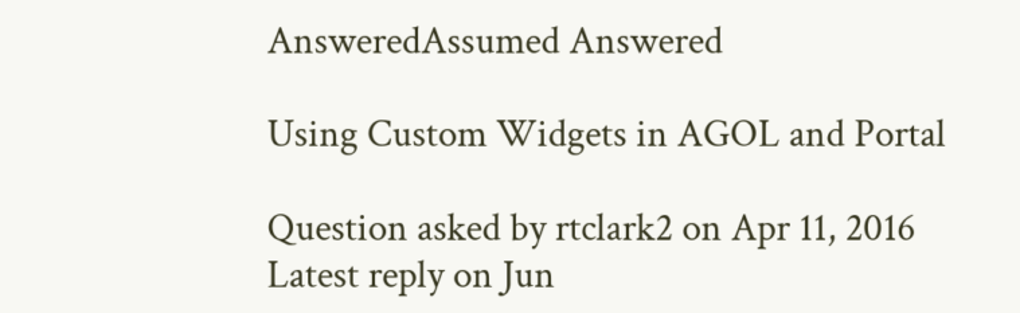AnsweredAssumed Answered

Using Custom Widgets in AGOL and Portal

Question asked by rtclark2 on Apr 11, 2016
Latest reply on Jun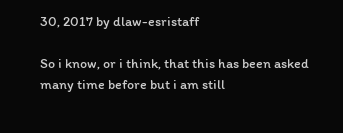30, 2017 by dlaw-esristaff

So i know, or i think, that this has been asked many time before but i am still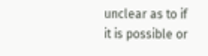unclear as to if it is possible or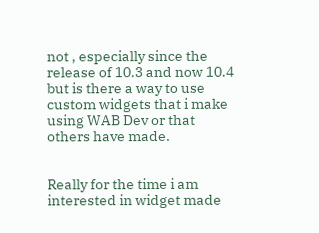not , especially since the release of 10.3 and now 10.4 but is there a way to use custom widgets that i make using WAB Dev or that others have made.


Really for the time i am interested in widget made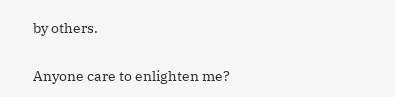by others.


Anyone care to enlighten me?